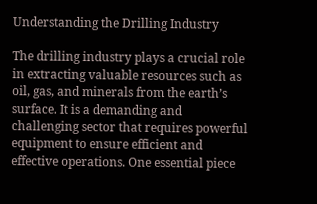Understanding the Drilling Industry

The drilling industry plays a crucial role in extracting valuable resources such as oil, gas, and minerals from the earth’s surface. It is a demanding and challenging sector that requires powerful equipment to ensure efficient and effective operations. One essential piece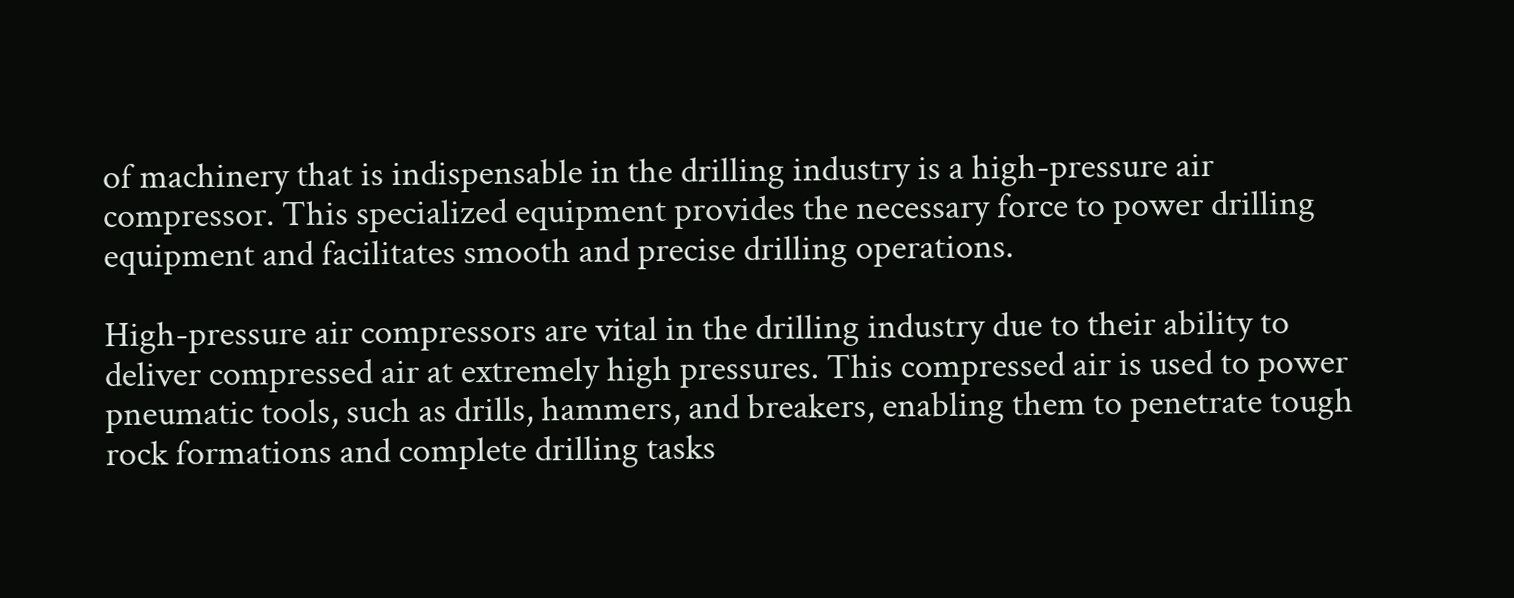of machinery that is indispensable in the drilling industry is a high-pressure air compressor. This specialized equipment provides the necessary force to power drilling equipment and facilitates smooth and precise drilling operations.

High-pressure air compressors are vital in the drilling industry due to their ability to deliver compressed air at extremely high pressures. This compressed air is used to power pneumatic tools, such as drills, hammers, and breakers, enabling them to penetrate tough rock formations and complete drilling tasks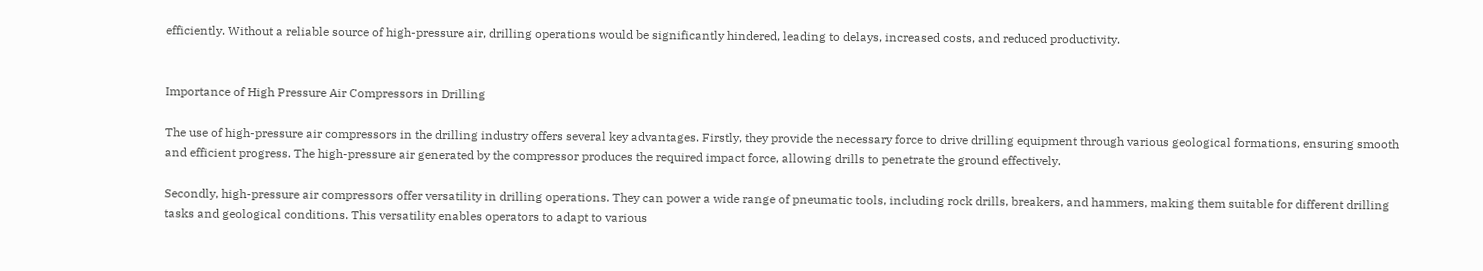efficiently. Without a reliable source of high-pressure air, drilling operations would be significantly hindered, leading to delays, increased costs, and reduced productivity.


Importance of High Pressure Air Compressors in Drilling

The use of high-pressure air compressors in the drilling industry offers several key advantages. Firstly, they provide the necessary force to drive drilling equipment through various geological formations, ensuring smooth and efficient progress. The high-pressure air generated by the compressor produces the required impact force, allowing drills to penetrate the ground effectively.

Secondly, high-pressure air compressors offer versatility in drilling operations. They can power a wide range of pneumatic tools, including rock drills, breakers, and hammers, making them suitable for different drilling tasks and geological conditions. This versatility enables operators to adapt to various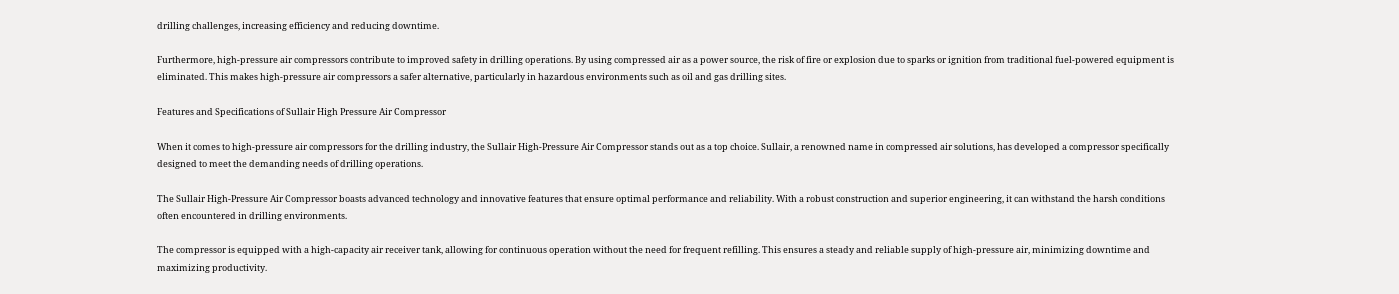drilling challenges, increasing efficiency and reducing downtime.

Furthermore, high-pressure air compressors contribute to improved safety in drilling operations. By using compressed air as a power source, the risk of fire or explosion due to sparks or ignition from traditional fuel-powered equipment is eliminated. This makes high-pressure air compressors a safer alternative, particularly in hazardous environments such as oil and gas drilling sites.

Features and Specifications of Sullair High Pressure Air Compressor

When it comes to high-pressure air compressors for the drilling industry, the Sullair High-Pressure Air Compressor stands out as a top choice. Sullair, a renowned name in compressed air solutions, has developed a compressor specifically designed to meet the demanding needs of drilling operations.

The Sullair High-Pressure Air Compressor boasts advanced technology and innovative features that ensure optimal performance and reliability. With a robust construction and superior engineering, it can withstand the harsh conditions often encountered in drilling environments.

The compressor is equipped with a high-capacity air receiver tank, allowing for continuous operation without the need for frequent refilling. This ensures a steady and reliable supply of high-pressure air, minimizing downtime and maximizing productivity.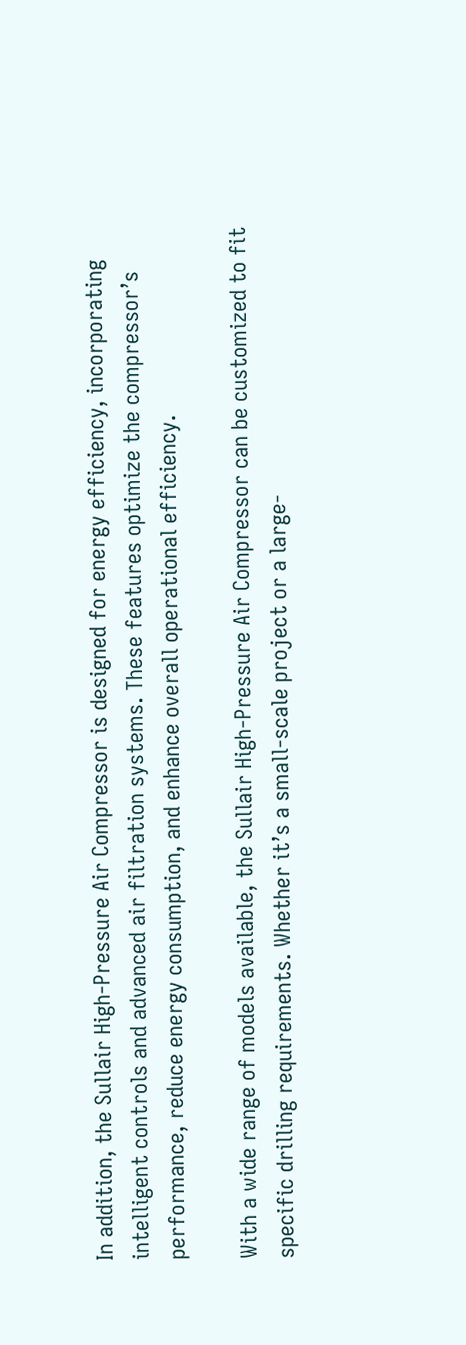In addition, the Sullair High-Pressure Air Compressor is designed for energy efficiency, incorporating intelligent controls and advanced air filtration systems. These features optimize the compressor’s performance, reduce energy consumption, and enhance overall operational efficiency.

With a wide range of models available, the Sullair High-Pressure Air Compressor can be customized to fit specific drilling requirements. Whether it’s a small-scale project or a large-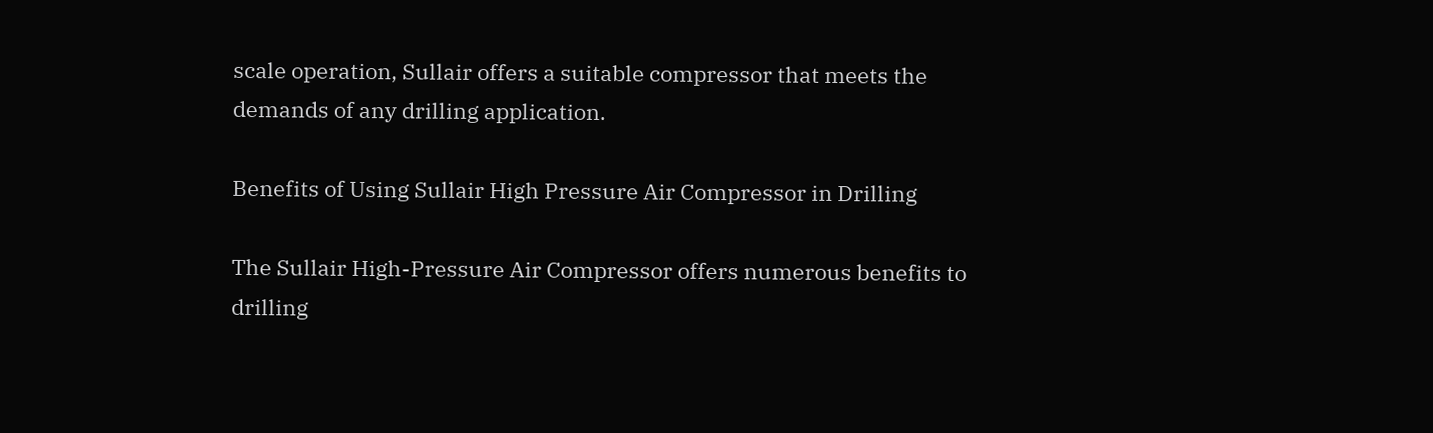scale operation, Sullair offers a suitable compressor that meets the demands of any drilling application.

Benefits of Using Sullair High Pressure Air Compressor in Drilling

The Sullair High-Pressure Air Compressor offers numerous benefits to drilling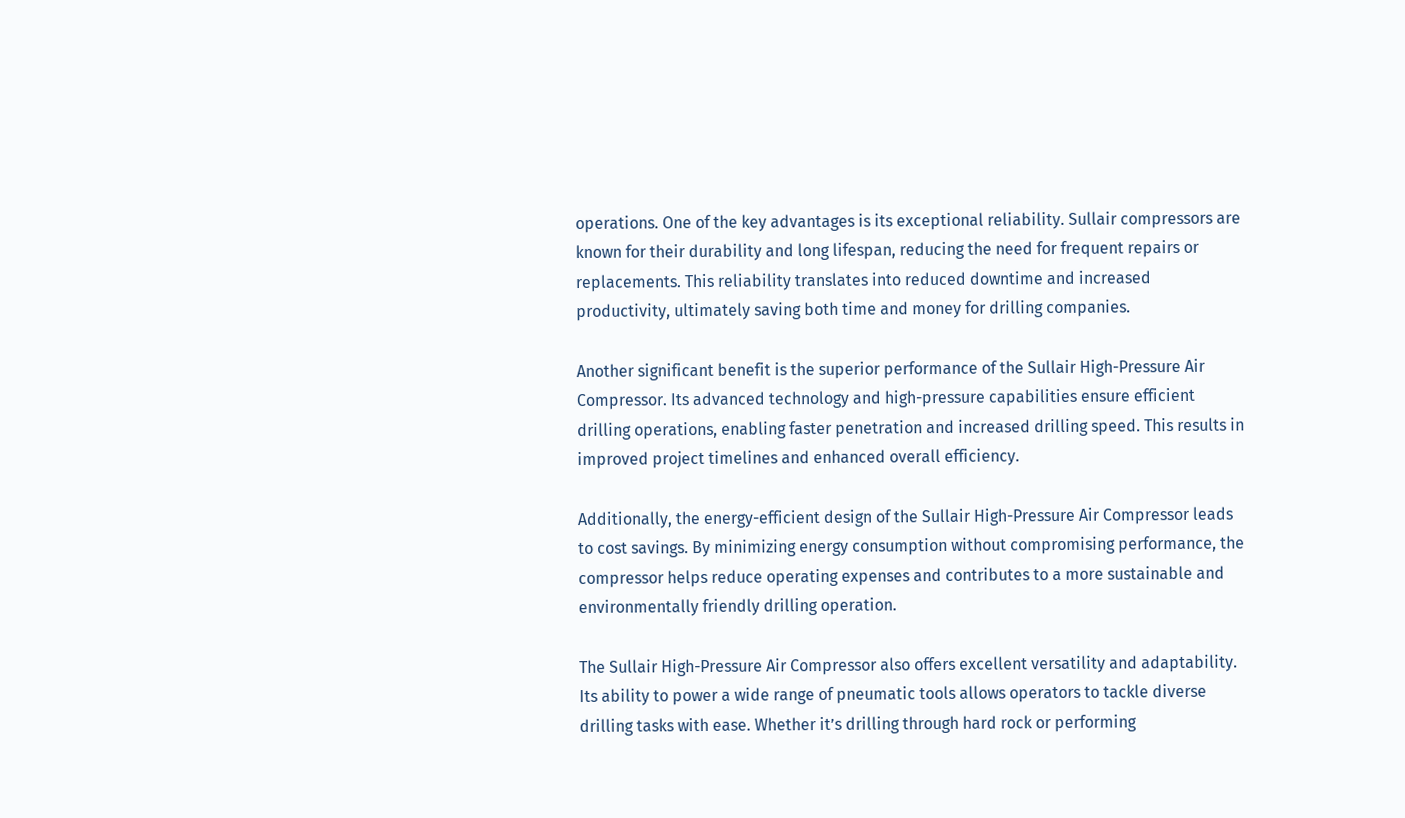operations. One of the key advantages is its exceptional reliability. Sullair compressors are known for their durability and long lifespan, reducing the need for frequent repairs or replacements. This reliability translates into reduced downtime and increased productivity, ultimately saving both time and money for drilling companies.

Another significant benefit is the superior performance of the Sullair High-Pressure Air Compressor. Its advanced technology and high-pressure capabilities ensure efficient drilling operations, enabling faster penetration and increased drilling speed. This results in improved project timelines and enhanced overall efficiency.

Additionally, the energy-efficient design of the Sullair High-Pressure Air Compressor leads to cost savings. By minimizing energy consumption without compromising performance, the compressor helps reduce operating expenses and contributes to a more sustainable and environmentally friendly drilling operation.

The Sullair High-Pressure Air Compressor also offers excellent versatility and adaptability. Its ability to power a wide range of pneumatic tools allows operators to tackle diverse drilling tasks with ease. Whether it’s drilling through hard rock or performing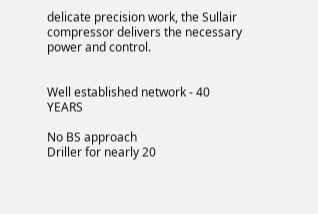delicate precision work, the Sullair compressor delivers the necessary power and control.


Well established network - 40 YEARS

No BS approach
Driller for nearly 20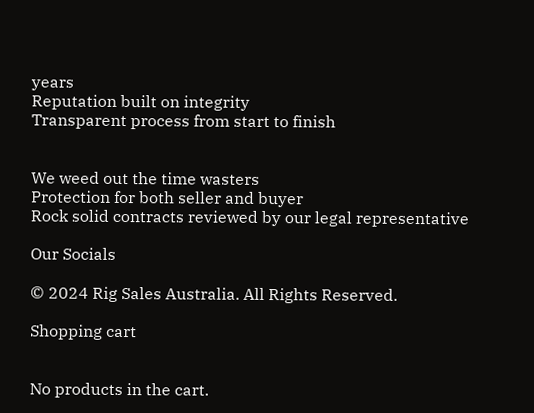years
Reputation built on integrity
Transparent process from start to finish


We weed out the time wasters
Protection for both seller and buyer
Rock solid contracts reviewed by our legal representative

Our Socials

© 2024 Rig Sales Australia. All Rights Reserved.

Shopping cart


No products in the cart.